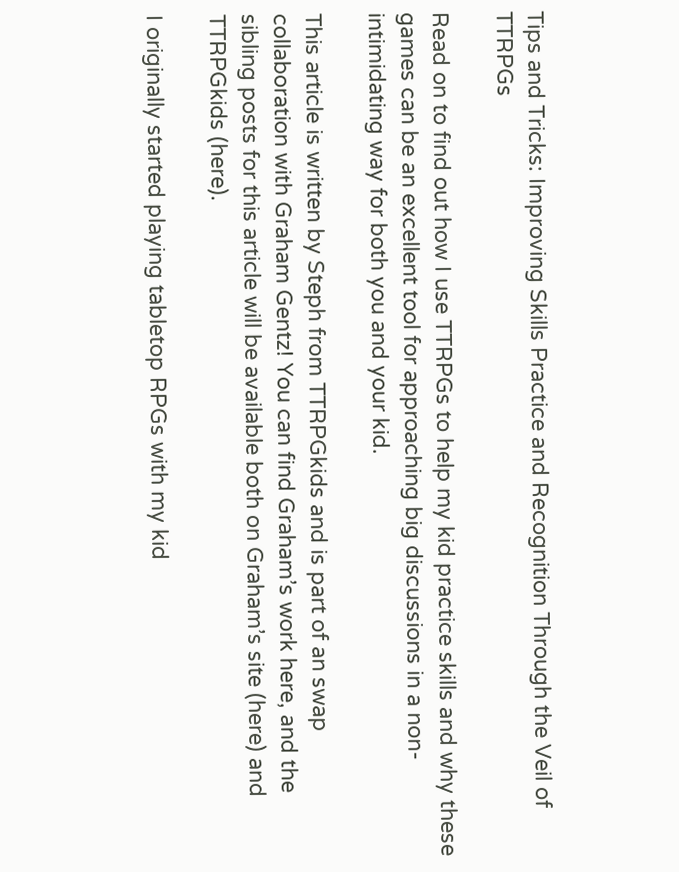Tips and Tricks: Improving Skills Practice and Recognition Through the Veil of TTRPGs

Read on to find out how I use TTRPGs to help my kid practice skills and why these games can be an excellent tool for approaching big discussions in a non-intimidating way for both you and your kid.

This article is written by Steph from TTRPGkids and is part of an swap collaboration with Graham Gentz! You can find Graham’s work here, and the sibling posts for this article will be available both on Graham’s site (here) and TTRPGkids (here).

I originally started playing tabletop RPGs with my kid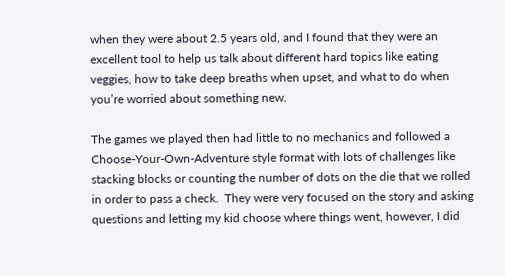when they were about 2.5 years old, and I found that they were an excellent tool to help us talk about different hard topics like eating veggies, how to take deep breaths when upset, and what to do when you’re worried about something new.

The games we played then had little to no mechanics and followed a Choose-Your-Own-Adventure style format with lots of challenges like stacking blocks or counting the number of dots on the die that we rolled in order to pass a check.  They were very focused on the story and asking questions and letting my kid choose where things went, however, I did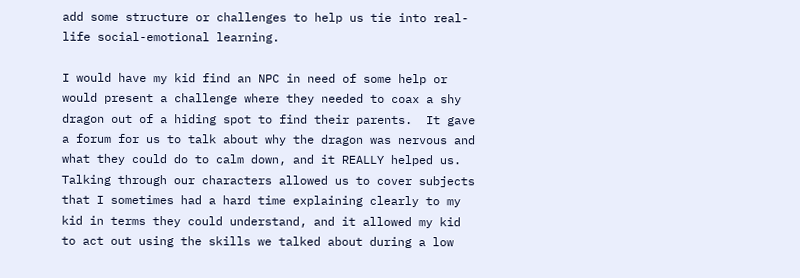add some structure or challenges to help us tie into real-life social-emotional learning.

I would have my kid find an NPC in need of some help or would present a challenge where they needed to coax a shy dragon out of a hiding spot to find their parents.  It gave a forum for us to talk about why the dragon was nervous and what they could do to calm down, and it REALLY helped us.  Talking through our characters allowed us to cover subjects that I sometimes had a hard time explaining clearly to my kid in terms they could understand, and it allowed my kid to act out using the skills we talked about during a low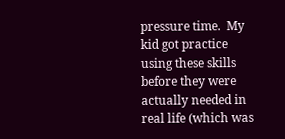pressure time.  My kid got practice using these skills before they were actually needed in real life (which was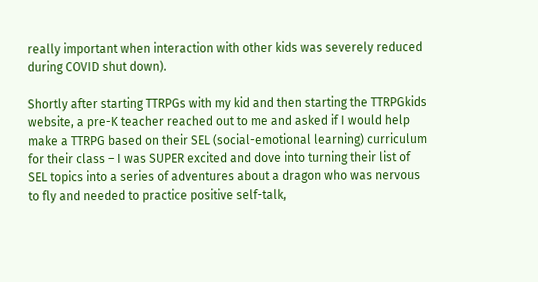really important when interaction with other kids was severely reduced during COVID shut down).

Shortly after starting TTRPGs with my kid and then starting the TTRPGkids website, a pre-K teacher reached out to me and asked if I would help make a TTRPG based on their SEL (social-emotional learning) curriculum for their class – I was SUPER excited and dove into turning their list of SEL topics into a series of adventures about a dragon who was nervous to fly and needed to practice positive self-talk,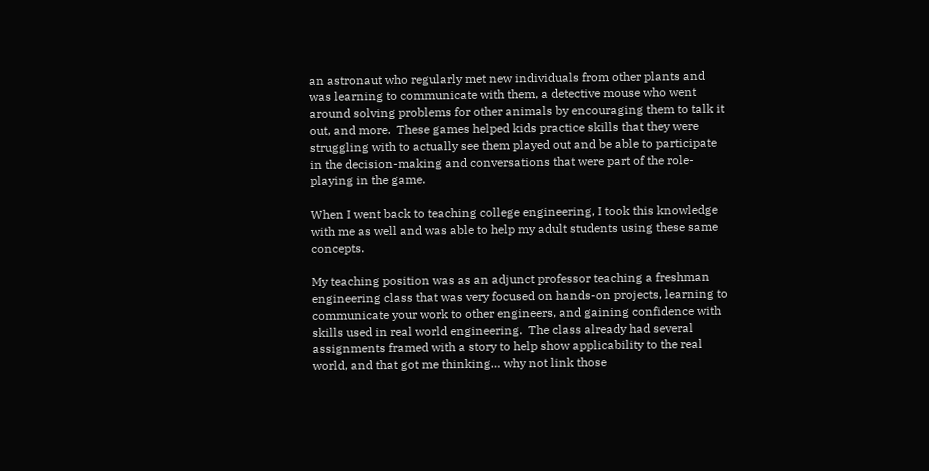an astronaut who regularly met new individuals from other plants and was learning to communicate with them, a detective mouse who went around solving problems for other animals by encouraging them to talk it out, and more.  These games helped kids practice skills that they were struggling with to actually see them played out and be able to participate in the decision-making and conversations that were part of the role-playing in the game.

When I went back to teaching college engineering, I took this knowledge with me as well and was able to help my adult students using these same concepts.

My teaching position was as an adjunct professor teaching a freshman engineering class that was very focused on hands-on projects, learning to communicate your work to other engineers, and gaining confidence with skills used in real world engineering.  The class already had several assignments framed with a story to help show applicability to the real world, and that got me thinking… why not link those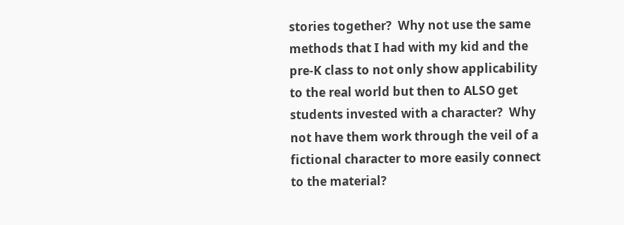stories together?  Why not use the same methods that I had with my kid and the pre-K class to not only show applicability to the real world but then to ALSO get students invested with a character?  Why not have them work through the veil of a fictional character to more easily connect to the material?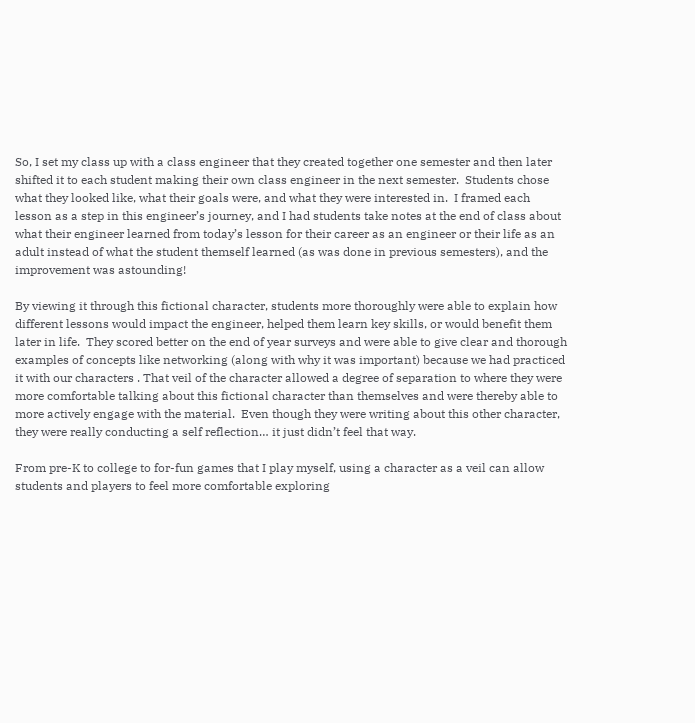So, I set my class up with a class engineer that they created together one semester and then later shifted it to each student making their own class engineer in the next semester.  Students chose what they looked like, what their goals were, and what they were interested in.  I framed each lesson as a step in this engineer’s journey, and I had students take notes at the end of class about what their engineer learned from today’s lesson for their career as an engineer or their life as an adult instead of what the student themself learned (as was done in previous semesters), and the improvement was astounding!

By viewing it through this fictional character, students more thoroughly were able to explain how different lessons would impact the engineer, helped them learn key skills, or would benefit them later in life.  They scored better on the end of year surveys and were able to give clear and thorough examples of concepts like networking (along with why it was important) because we had practiced it with our characters . That veil of the character allowed a degree of separation to where they were more comfortable talking about this fictional character than themselves and were thereby able to more actively engage with the material.  Even though they were writing about this other character, they were really conducting a self reflection… it just didn’t feel that way.

From pre-K to college to for-fun games that I play myself, using a character as a veil can allow students and players to feel more comfortable exploring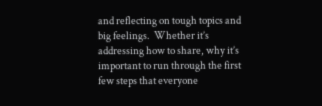and reflecting on tough topics and big feelings.  Whether it’s addressing how to share, why it’s important to run through the first few steps that everyone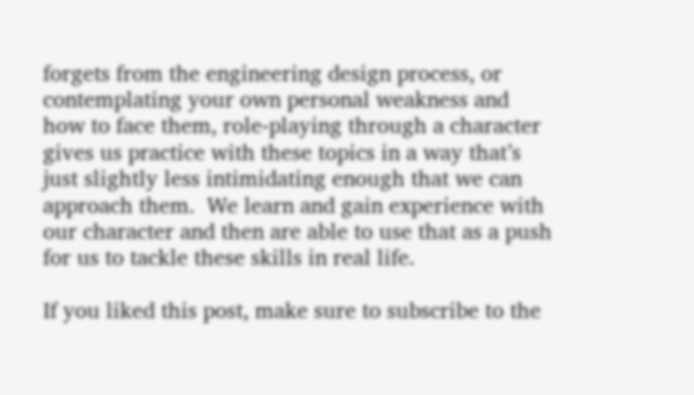forgets from the engineering design process, or contemplating your own personal weakness and how to face them, role-playing through a character gives us practice with these topics in a way that’s just slightly less intimidating enough that we can approach them.  We learn and gain experience with our character and then are able to use that as a push for us to tackle these skills in real life.

If you liked this post, make sure to subscribe to the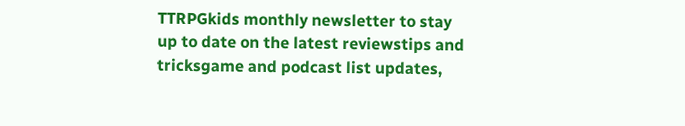TTRPGkids monthly newsletter to stay up to date on the latest reviewstips and tricksgame and podcast list updates,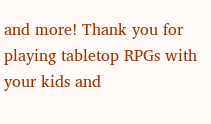and more! Thank you for playing tabletop RPGs with your kids and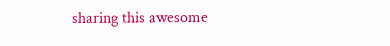sharing this awesome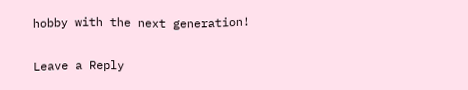hobby with the next generation!

Leave a Reply